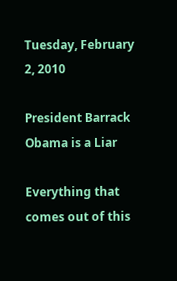Tuesday, February 2, 2010

President Barrack Obama is a Liar

Everything that comes out of this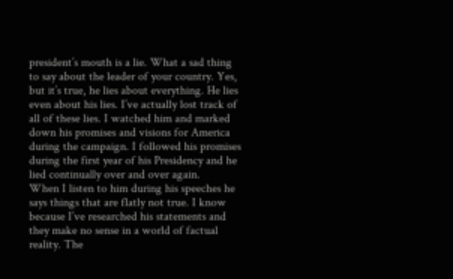president’s mouth is a lie. What a sad thing to say about the leader of your country. Yes, but it’s true, he lies about everything. He lies even about his lies. I’ve actually lost track of all of these lies. I watched him and marked down his promises and visions for America during the campaign. I followed his promises during the first year of his Presidency and he lied continually over and over again.
When I listen to him during his speeches he says things that are flatly not true. I know because I’ve researched his statements and they make no sense in a world of factual reality. The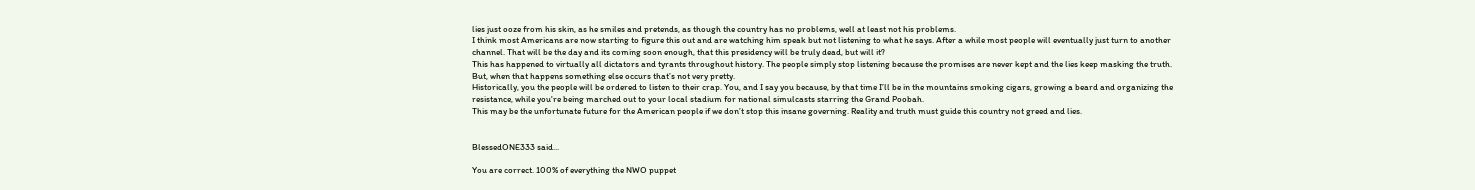lies just ooze from his skin, as he smiles and pretends, as though the country has no problems, well at least not his problems.
I think most Americans are now starting to figure this out and are watching him speak but not listening to what he says. After a while most people will eventually just turn to another channel. That will be the day and its coming soon enough, that this presidency will be truly dead, but will it?
This has happened to virtually all dictators and tyrants throughout history. The people simply stop listening because the promises are never kept and the lies keep masking the truth. But, when that happens something else occurs that’s not very pretty.
Historically, you the people will be ordered to listen to their crap. You, and I say you because, by that time I’ll be in the mountains smoking cigars, growing a beard and organizing the resistance, while you're being marched out to your local stadium for national simulcasts starring the Grand Poobah.
This may be the unfortunate future for the American people if we don’t stop this insane governing. Reality and truth must guide this country not greed and lies.


BlessedONE333 said...

You are correct. 100% of everything the NWO puppet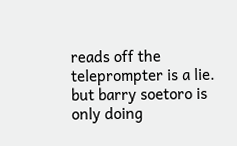reads off the teleprompter is a lie. but barry soetoro is only doing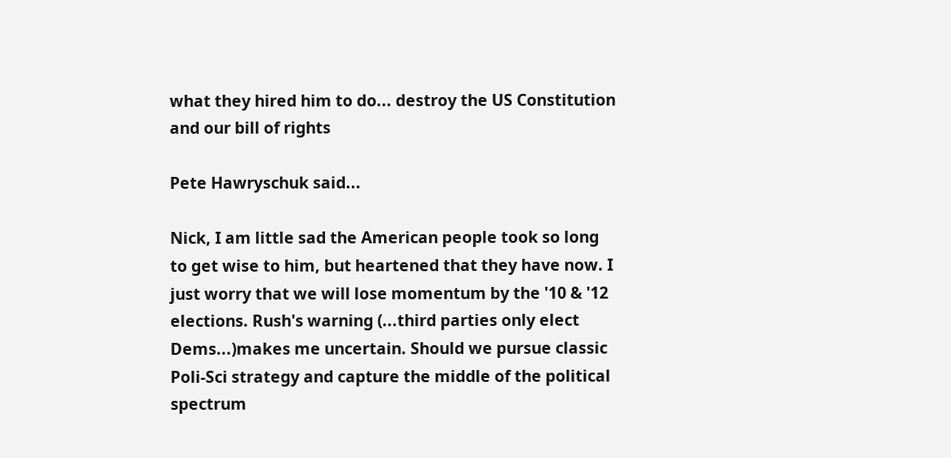what they hired him to do... destroy the US Constitution and our bill of rights

Pete Hawryschuk said...

Nick, I am little sad the American people took so long to get wise to him, but heartened that they have now. I just worry that we will lose momentum by the '10 & '12 elections. Rush's warning (...third parties only elect Dems...)makes me uncertain. Should we pursue classic Poli-Sci strategy and capture the middle of the political spectrum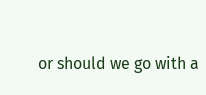or should we go with a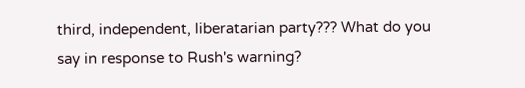third, independent, liberatarian party??? What do you say in response to Rush's warning?